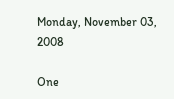Monday, November 03, 2008

One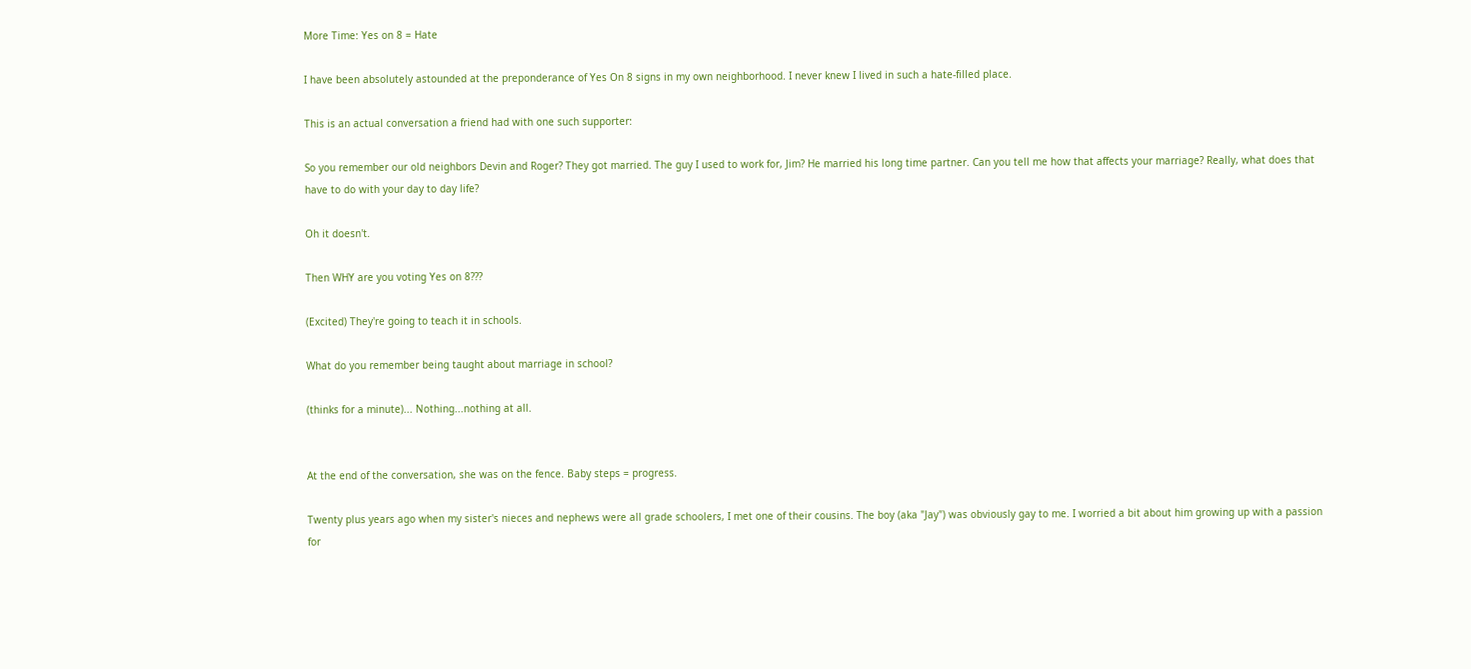More Time: Yes on 8 = Hate

I have been absolutely astounded at the preponderance of Yes On 8 signs in my own neighborhood. I never knew I lived in such a hate-filled place.

This is an actual conversation a friend had with one such supporter:

So you remember our old neighbors Devin and Roger? They got married. The guy I used to work for, Jim? He married his long time partner. Can you tell me how that affects your marriage? Really, what does that have to do with your day to day life?

Oh it doesn't.

Then WHY are you voting Yes on 8???

(Excited) They're going to teach it in schools.

What do you remember being taught about marriage in school?

(thinks for a minute)... Nothing...nothing at all.


At the end of the conversation, she was on the fence. Baby steps = progress.

Twenty plus years ago when my sister's nieces and nephews were all grade schoolers, I met one of their cousins. The boy (aka "Jay") was obviously gay to me. I worried a bit about him growing up with a passion for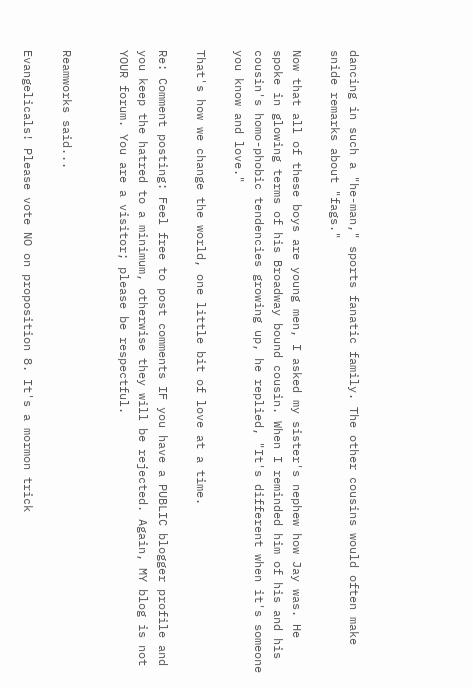dancing in such a "he-man," sports fanatic family. The other cousins would often make snide remarks about "fags."

Now that all of these boys are young men, I asked my sister's nephew how Jay was. He spoke in glowing terms of his Broadway bound cousin. When I reminded him of his and his cousin's homo-phobic tendencies growing up, he replied, "It's different when it's someone you know and love."

That's how we change the world, one little bit of love at a time.

Re: Comment posting: Feel free to post comments IF you have a PUBLIC blogger profile and you keep the hatred to a minimum, otherwise they will be rejected. Again, MY blog is not YOUR forum. You are a visitor; please be respectful.


Reamworks said...

Evangelicals! Please vote NO on proposition 8. It's a mormon trick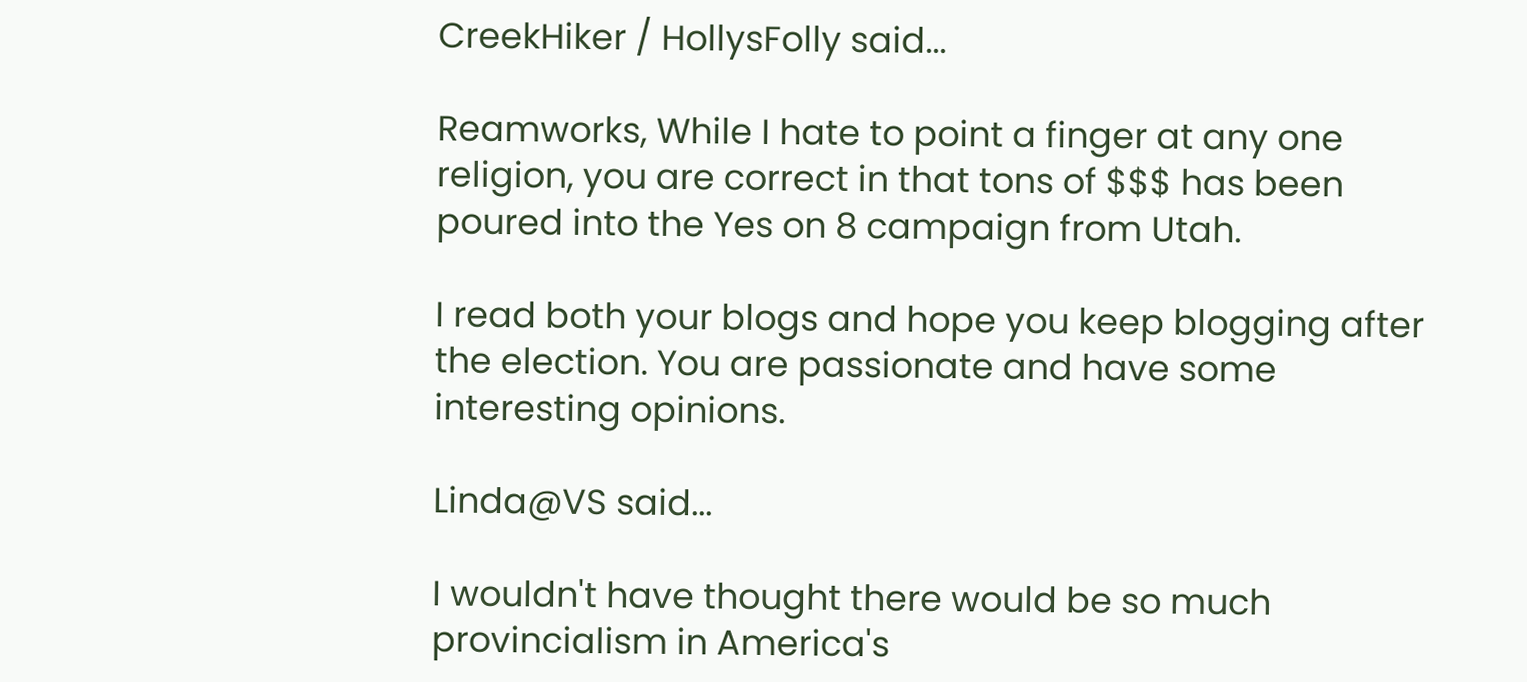CreekHiker / HollysFolly said...

Reamworks, While I hate to point a finger at any one religion, you are correct in that tons of $$$ has been poured into the Yes on 8 campaign from Utah.

I read both your blogs and hope you keep blogging after the election. You are passionate and have some interesting opinions.

Linda@VS said...

I wouldn't have thought there would be so much provincialism in America's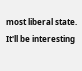most liberal state. It'll be interesting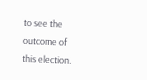to see the outcome of this election.